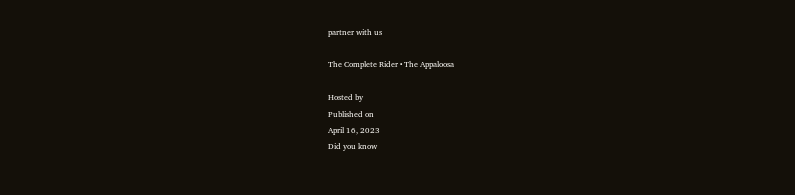partner with us

The Complete Rider • The Appaloosa

Hosted by
Published on
April 16, 2023
Did you know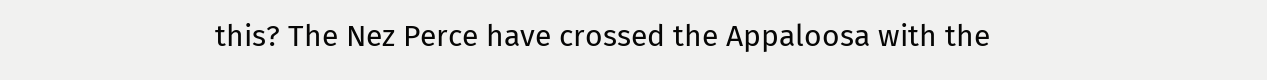this? The Nez Perce have crossed the Appaloosa with the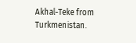Akhal-Teke from Turkmenistan.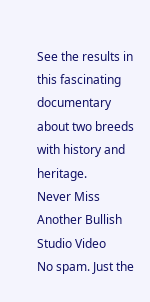See the results in this fascinating documentary about two breeds with history and heritage.
Never Miss Another Bullish Studio Video
No spam. Just the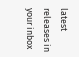latest releases in your inbox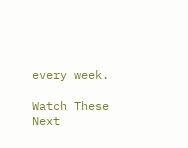every week.

Watch These Next